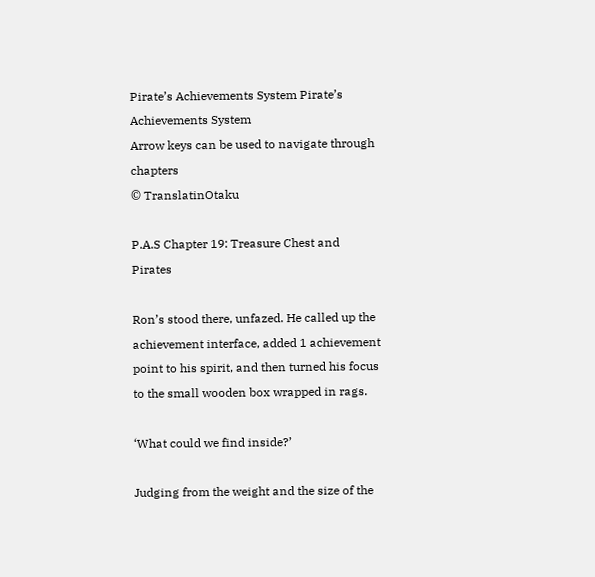Pirate’s Achievements System Pirate’s Achievements System
Arrow keys can be used to navigate through chapters
© TranslatinOtaku

P.A.S Chapter 19: Treasure Chest and Pirates

Ron’s stood there, unfazed. He called up the achievement interface, added 1 achievement point to his spirit, and then turned his focus to the small wooden box wrapped in rags.

‘What could we find inside?’

Judging from the weight and the size of the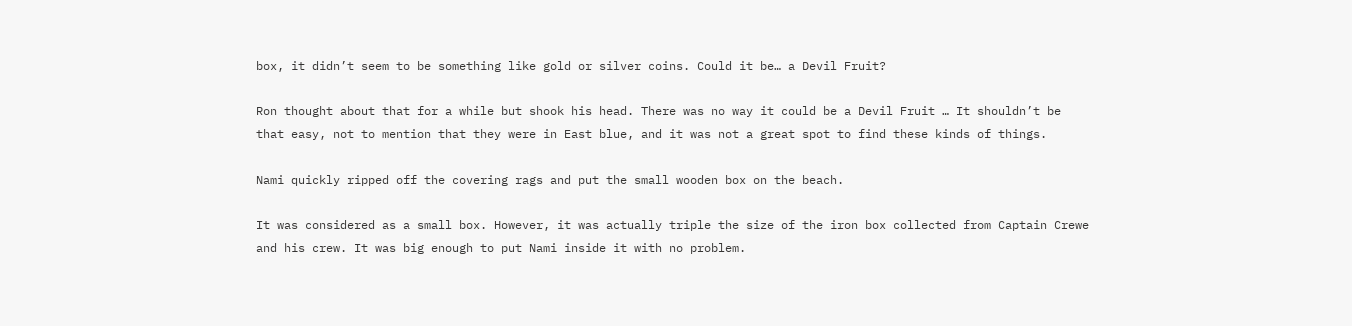box, it didn’t seem to be something like gold or silver coins. Could it be… a Devil Fruit?

Ron thought about that for a while but shook his head. There was no way it could be a Devil Fruit … It shouldn’t be that easy, not to mention that they were in East blue, and it was not a great spot to find these kinds of things.

Nami quickly ripped off the covering rags and put the small wooden box on the beach.

It was considered as a small box. However, it was actually triple the size of the iron box collected from Captain Crewe and his crew. It was big enough to put Nami inside it with no problem.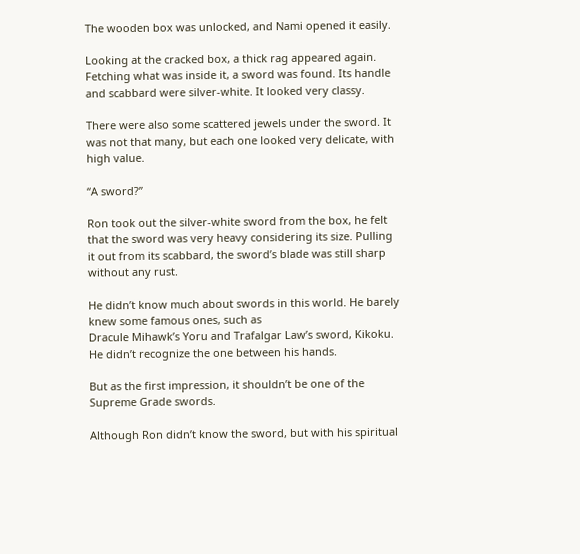The wooden box was unlocked, and Nami opened it easily.

Looking at the cracked box, a thick rag appeared again. Fetching what was inside it, a sword was found. Its handle and scabbard were silver-white. It looked very classy.

There were also some scattered jewels under the sword. It was not that many, but each one looked very delicate, with high value.

“A sword?”

Ron took out the silver-white sword from the box, he felt that the sword was very heavy considering its size. Pulling it out from its scabbard, the sword’s blade was still sharp without any rust.

He didn’t know much about swords in this world. He barely knew some famous ones, such as
Dracule Mihawk’s Yoru and Trafalgar Law’s sword, Kikoku. He didn’t recognize the one between his hands.

But as the first impression, it shouldn’t be one of the Supreme Grade swords.

Although Ron didn’t know the sword, but with his spiritual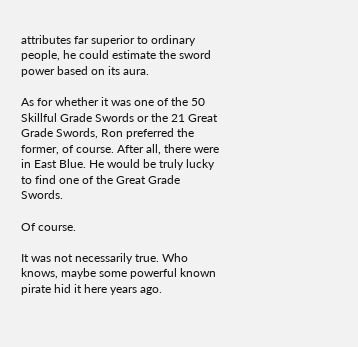attributes far superior to ordinary people, he could estimate the sword power based on its aura.

As for whether it was one of the 50 Skillful Grade Swords or the 21 Great Grade Swords, Ron preferred the former, of course. After all, there were in East Blue. He would be truly lucky to find one of the Great Grade Swords.

Of course.

It was not necessarily true. Who knows, maybe some powerful known pirate hid it here years ago.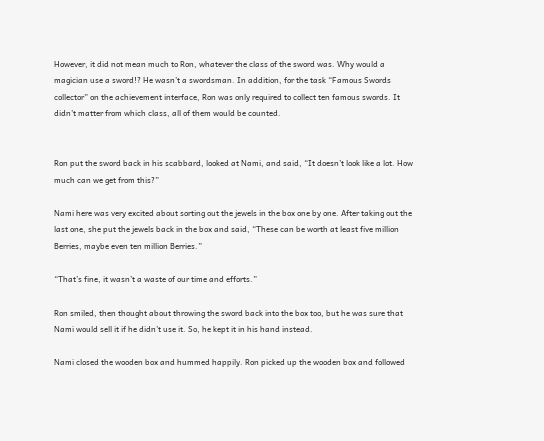However, it did not mean much to Ron, whatever the class of the sword was. Why would a magician use a sword!? He wasn’t a swordsman. In addition, for the task “Famous Swords collector” on the achievement interface, Ron was only required to collect ten famous swords. It didn’t matter from which class, all of them would be counted.


Ron put the sword back in his scabbard, looked at Nami, and said, “It doesn’t look like a lot. How much can we get from this?”

Nami here was very excited about sorting out the jewels in the box one by one. After taking out the last one, she put the jewels back in the box and said, “These can be worth at least five million Berries, maybe even ten million Berries.”

“That’s fine, it wasn’t a waste of our time and efforts.”

Ron smiled, then thought about throwing the sword back into the box too, but he was sure that Nami would sell it if he didn’t use it. So, he kept it in his hand instead.

Nami closed the wooden box and hummed happily. Ron picked up the wooden box and followed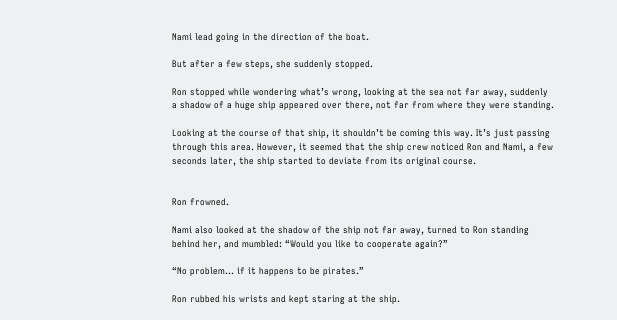Nami lead going in the direction of the boat.

But after a few steps, she suddenly stopped.

Ron stopped while wondering what’s wrong, looking at the sea not far away, suddenly a shadow of a huge ship appeared over there, not far from where they were standing.

Looking at the course of that ship, it shouldn’t be coming this way. It’s just passing through this area. However, it seemed that the ship crew noticed Ron and Nami, a few seconds later, the ship started to deviate from its original course.


Ron frowned.

Nami also looked at the shadow of the ship not far away, turned to Ron standing behind her, and mumbled: “Would you like to cooperate again?”

“No problem… if it happens to be pirates.”

Ron rubbed his wrists and kept staring at the ship.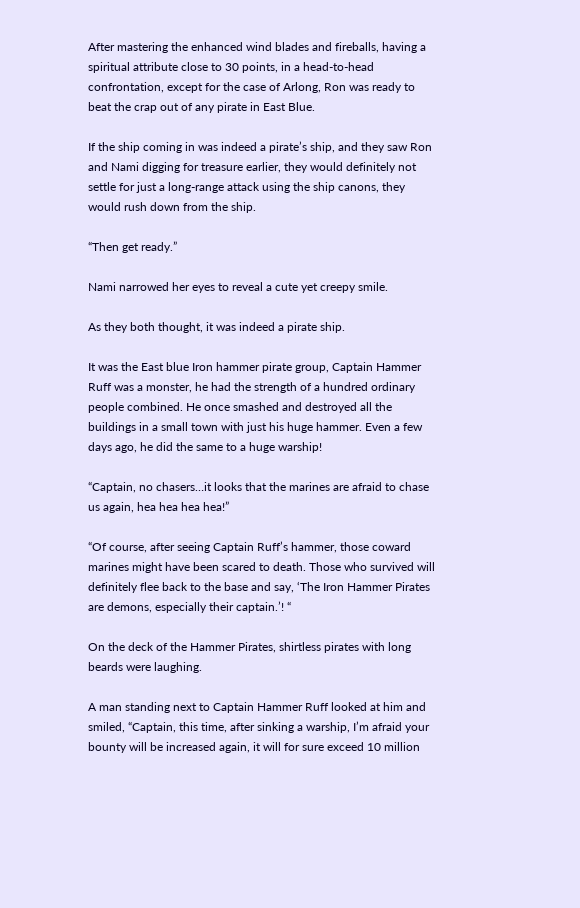After mastering the enhanced wind blades and fireballs, having a spiritual attribute close to 30 points, in a head-to-head confrontation, except for the case of Arlong, Ron was ready to beat the crap out of any pirate in East Blue.

If the ship coming in was indeed a pirate’s ship, and they saw Ron and Nami digging for treasure earlier, they would definitely not settle for just a long-range attack using the ship canons, they would rush down from the ship.

“Then get ready.”

Nami narrowed her eyes to reveal a cute yet creepy smile.

As they both thought, it was indeed a pirate ship.

It was the East blue Iron hammer pirate group, Captain Hammer Ruff was a monster, he had the strength of a hundred ordinary people combined. He once smashed and destroyed all the buildings in a small town with just his huge hammer. Even a few days ago, he did the same to a huge warship!

“Captain, no chasers…it looks that the marines are afraid to chase us again, hea hea hea hea!”

“Of course, after seeing Captain Ruff’s hammer, those coward marines might have been scared to death. Those who survived will definitely flee back to the base and say, ‘The Iron Hammer Pirates are demons, especially their captain.’! “

On the deck of the Hammer Pirates, shirtless pirates with long beards were laughing.

A man standing next to Captain Hammer Ruff looked at him and smiled, “Captain, this time, after sinking a warship, I’m afraid your bounty will be increased again, it will for sure exceed 10 million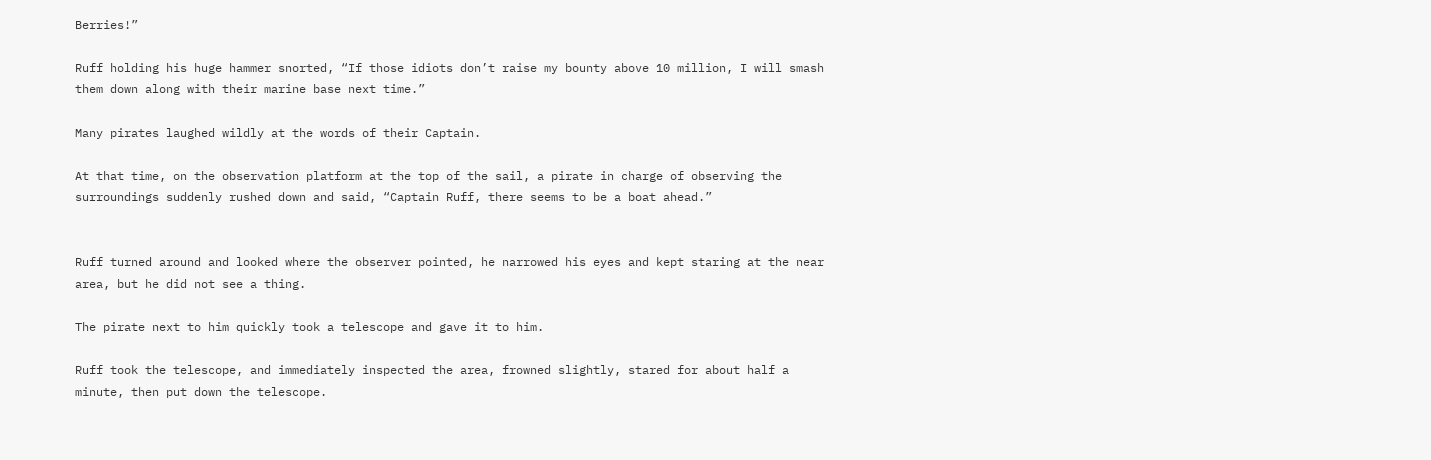Berries!”

Ruff holding his huge hammer snorted, “If those idiots don’t raise my bounty above 10 million, I will smash them down along with their marine base next time.”

Many pirates laughed wildly at the words of their Captain.

At that time, on the observation platform at the top of the sail, a pirate in charge of observing the surroundings suddenly rushed down and said, “Captain Ruff, there seems to be a boat ahead.”


Ruff turned around and looked where the observer pointed, he narrowed his eyes and kept staring at the near area, but he did not see a thing.

The pirate next to him quickly took a telescope and gave it to him.

Ruff took the telescope, and immediately inspected the area, frowned slightly, stared for about half a minute, then put down the telescope.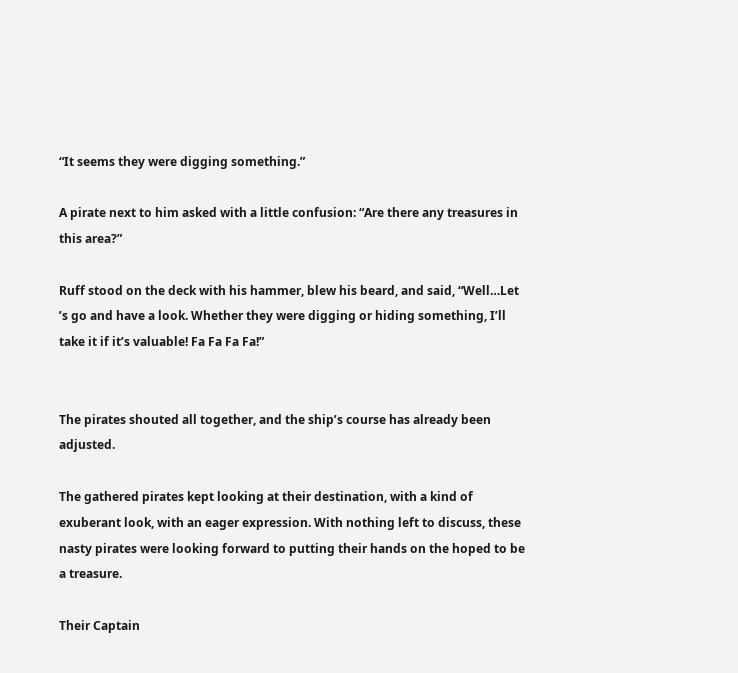“It seems they were digging something.”

A pirate next to him asked with a little confusion: “Are there any treasures in this area?”

Ruff stood on the deck with his hammer, blew his beard, and said, “Well…Let ’s go and have a look. Whether they were digging or hiding something, I’ll take it if it’s valuable! Fa Fa Fa Fa!”


The pirates shouted all together, and the ship’s course has already been adjusted.

The gathered pirates kept looking at their destination, with a kind of exuberant look, with an eager expression. With nothing left to discuss, these nasty pirates were looking forward to putting their hands on the hoped to be a treasure.

Their Captain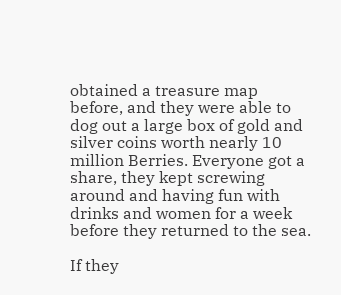obtained a treasure map before, and they were able to dog out a large box of gold and silver coins worth nearly 10 million Berries. Everyone got a share, they kept screwing around and having fun with drinks and women for a week before they returned to the sea.

If they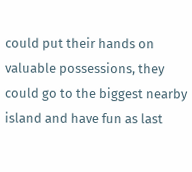could put their hands on valuable possessions, they could go to the biggest nearby island and have fun as last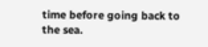time before going back to the sea.